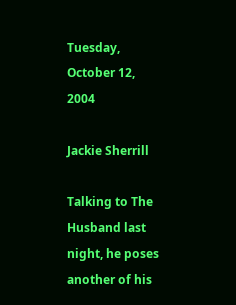Tuesday, October 12, 2004

Jackie Sherrill

Talking to The Husband last night, he poses another of his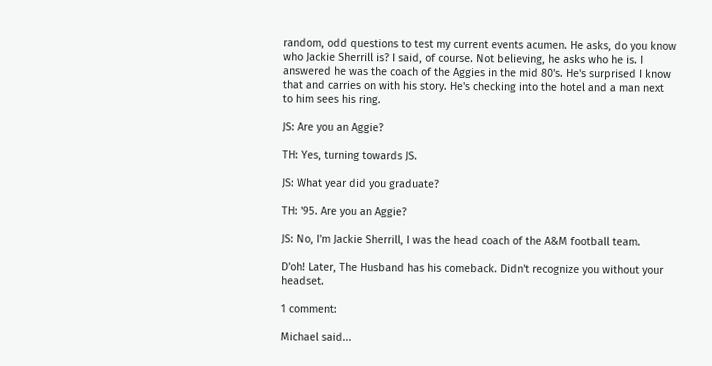random, odd questions to test my current events acumen. He asks, do you know who Jackie Sherrill is? I said, of course. Not believing, he asks who he is. I answered he was the coach of the Aggies in the mid 80's. He's surprised I know that and carries on with his story. He's checking into the hotel and a man next to him sees his ring.

JS: Are you an Aggie?

TH: Yes, turning towards JS.

JS: What year did you graduate?

TH: '95. Are you an Aggie?

JS: No, I'm Jackie Sherrill, I was the head coach of the A&M football team.

D'oh! Later, The Husband has his comeback. Didn't recognize you without your headset.

1 comment:

Michael said...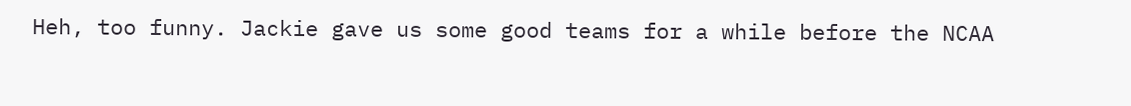Heh, too funny. Jackie gave us some good teams for a while before the NCAA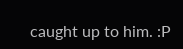caught up to him. :P